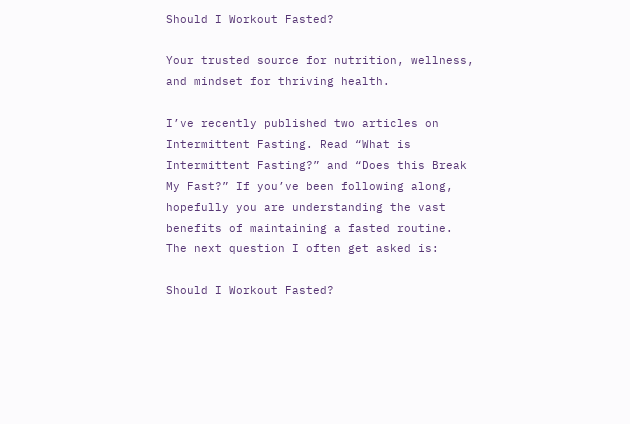Should I Workout Fasted?

Your trusted source for nutrition, wellness, and mindset for thriving health.

I’ve recently published two articles on Intermittent Fasting. Read “What is Intermittent Fasting?” and “Does this Break My Fast?” If you’ve been following along, hopefully you are understanding the vast benefits of maintaining a fasted routine. The next question I often get asked is:

Should I Workout Fasted?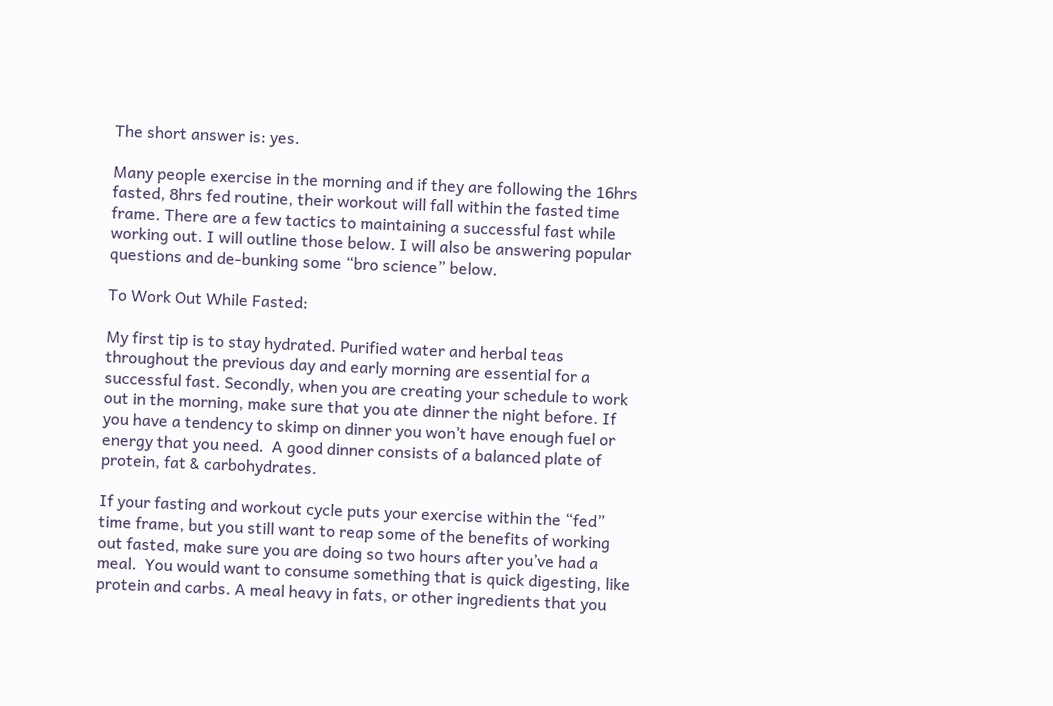The short answer is: yes.

Many people exercise in the morning and if they are following the 16hrs fasted, 8hrs fed routine, their workout will fall within the fasted time frame. There are a few tactics to maintaining a successful fast while working out. I will outline those below. I will also be answering popular questions and de-bunking some “bro science” below.

To Work Out While Fasted:

My first tip is to stay hydrated. Purified water and herbal teas throughout the previous day and early morning are essential for a successful fast. Secondly, when you are creating your schedule to work out in the morning, make sure that you ate dinner the night before. If you have a tendency to skimp on dinner you won’t have enough fuel or energy that you need.  A good dinner consists of a balanced plate of protein, fat & carbohydrates.

If your fasting and workout cycle puts your exercise within the “fed” time frame, but you still want to reap some of the benefits of working out fasted, make sure you are doing so two hours after you’ve had a meal.  You would want to consume something that is quick digesting, like protein and carbs. A meal heavy in fats, or other ingredients that you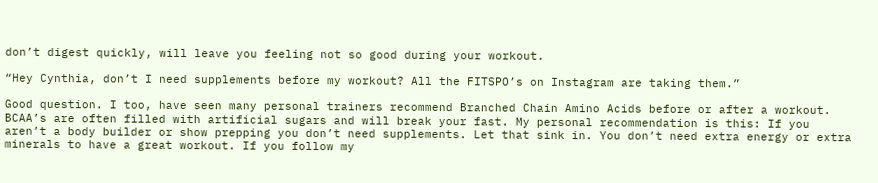don’t digest quickly, will leave you feeling not so good during your workout.

“Hey Cynthia, don’t I need supplements before my workout? All the FITSPO’s on Instagram are taking them.”

Good question. I too, have seen many personal trainers recommend Branched Chain Amino Acids before or after a workout. BCAA’s are often filled with artificial sugars and will break your fast. My personal recommendation is this: If you aren’t a body builder or show prepping you don’t need supplements. Let that sink in. You don’t need extra energy or extra minerals to have a great workout. If you follow my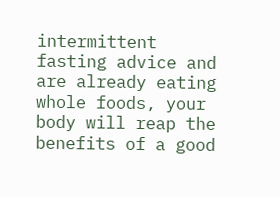intermittent fasting advice and are already eating whole foods, your body will reap the benefits of a good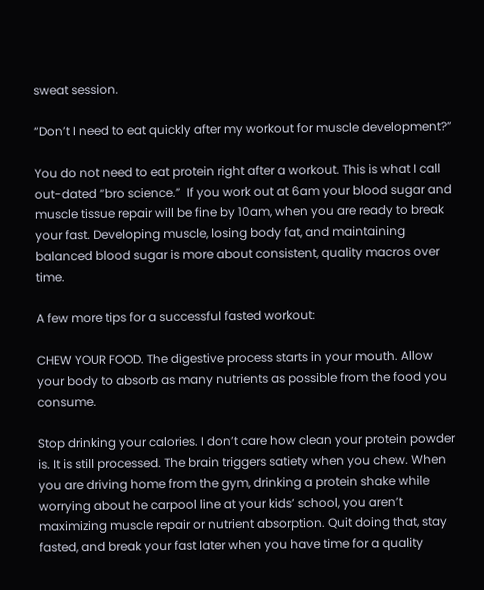sweat session.

“Don’t I need to eat quickly after my workout for muscle development?”

You do not need to eat protein right after a workout. This is what I call out-dated “bro science.”  If you work out at 6am your blood sugar and muscle tissue repair will be fine by 10am, when you are ready to break your fast. Developing muscle, losing body fat, and maintaining balanced blood sugar is more about consistent, quality macros over time.

A few more tips for a successful fasted workout:

CHEW YOUR FOOD. The digestive process starts in your mouth. Allow your body to absorb as many nutrients as possible from the food you consume.

Stop drinking your calories. I don’t care how clean your protein powder is. It is still processed. The brain triggers satiety when you chew. When you are driving home from the gym, drinking a protein shake while worrying about he carpool line at your kids’ school, you aren’t maximizing muscle repair or nutrient absorption. Quit doing that, stay fasted, and break your fast later when you have time for a quality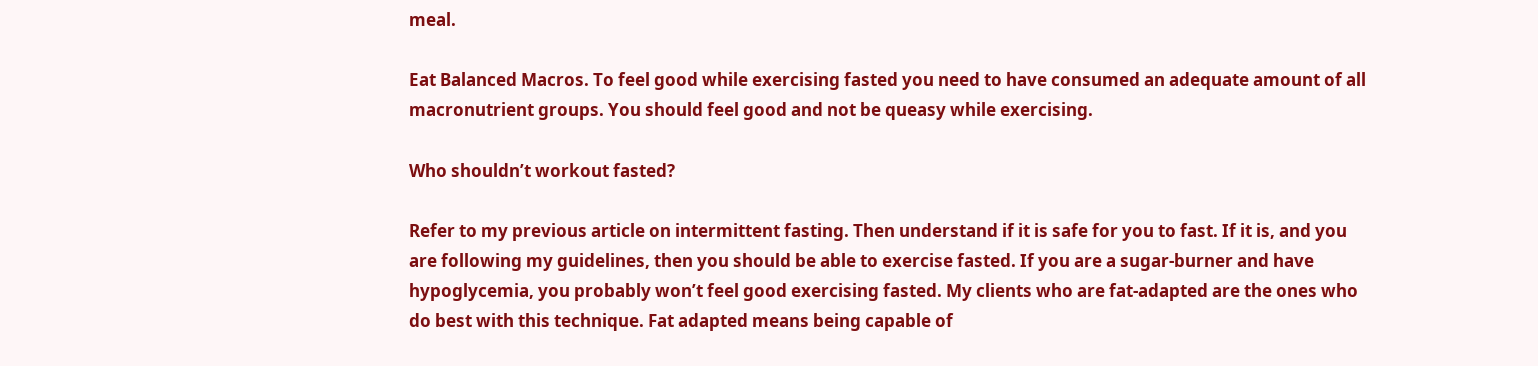meal.

Eat Balanced Macros. To feel good while exercising fasted you need to have consumed an adequate amount of all macronutrient groups. You should feel good and not be queasy while exercising.

Who shouldn’t workout fasted?

Refer to my previous article on intermittent fasting. Then understand if it is safe for you to fast. If it is, and you are following my guidelines, then you should be able to exercise fasted. If you are a sugar-burner and have hypoglycemia, you probably won’t feel good exercising fasted. My clients who are fat-adapted are the ones who do best with this technique. Fat adapted means being capable of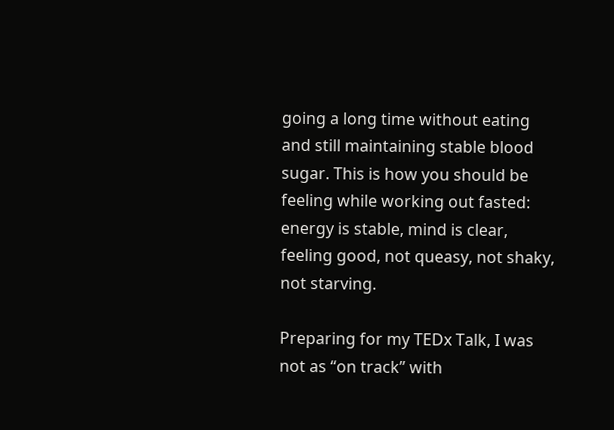going a long time without eating and still maintaining stable blood sugar. This is how you should be feeling while working out fasted: energy is stable, mind is clear, feeling good, not queasy, not shaky, not starving.

Preparing for my TEDx Talk, I was not as “on track” with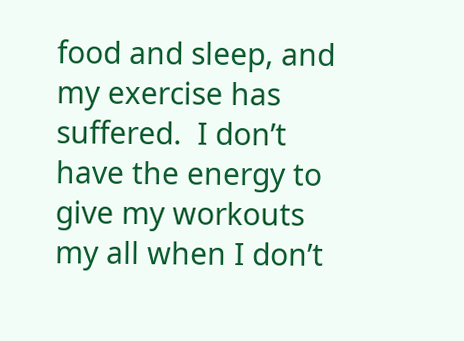food and sleep, and my exercise has suffered.  I don’t have the energy to give my workouts my all when I don’t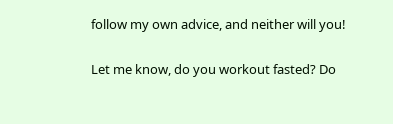follow my own advice, and neither will you!

Let me know, do you workout fasted? Do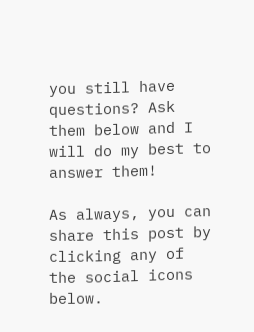you still have questions? Ask them below and I will do my best to answer them!

As always, you can share this post by clicking any of the social icons below.